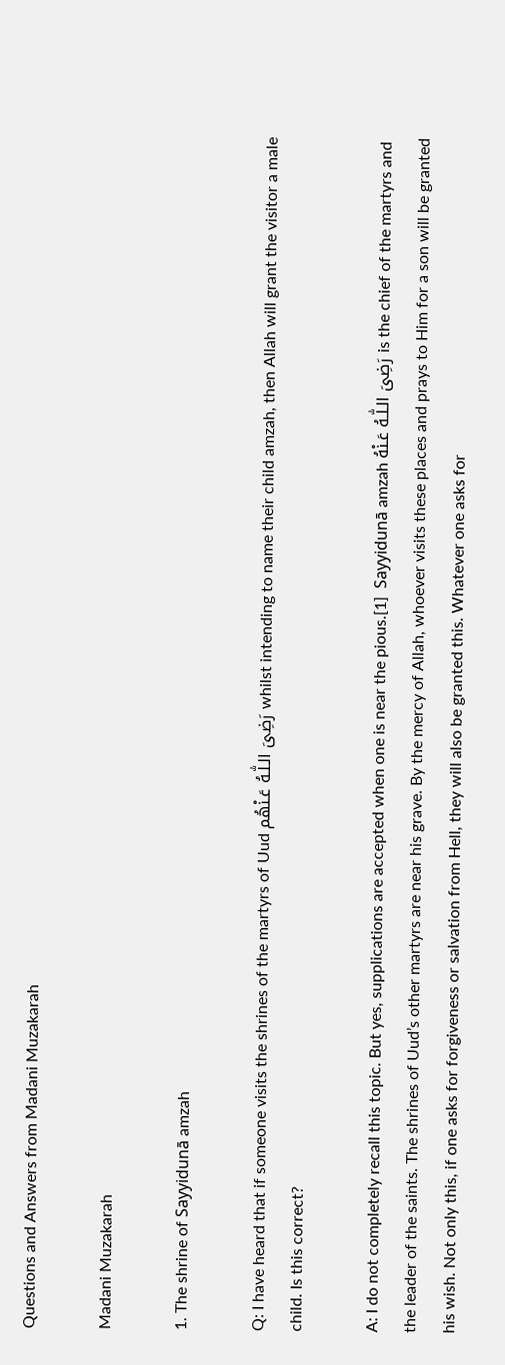Questions and Answers from Madani Muzakarah

Madani Muzakarah

1. The shrine of Sayyidunā amzah

Q: I have heard that if someone visits the shrines of the martyrs of Uud رَضِىَ الـلّٰـهُ عَـنْهُم whilst intending to name their child amzah, then Allah will grant the visitor a male child. Is this correct?

A: I do not completely recall this topic. But yes, supplications are accepted when one is near the pious.[1]  Sayyidunā amzah رَضِىَ الـلّٰـهُ عَـنْهُ is the chief of the martyrs and the leader of the saints. The shrines of Uud’s other martyrs are near his grave. By the mercy of Allah, whoever visits these places and prays to Him for a son will be granted his wish. Not only this, if one asks for forgiveness or salvation from Hell, they will also be granted this. Whatever one asks for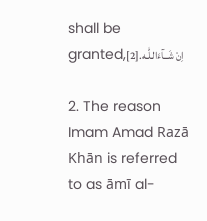shall be granted,اِنْ شَــآءَالـلّٰـه.[2]

2. The reason Imam Amad Razā Khān is referred to as āmī al-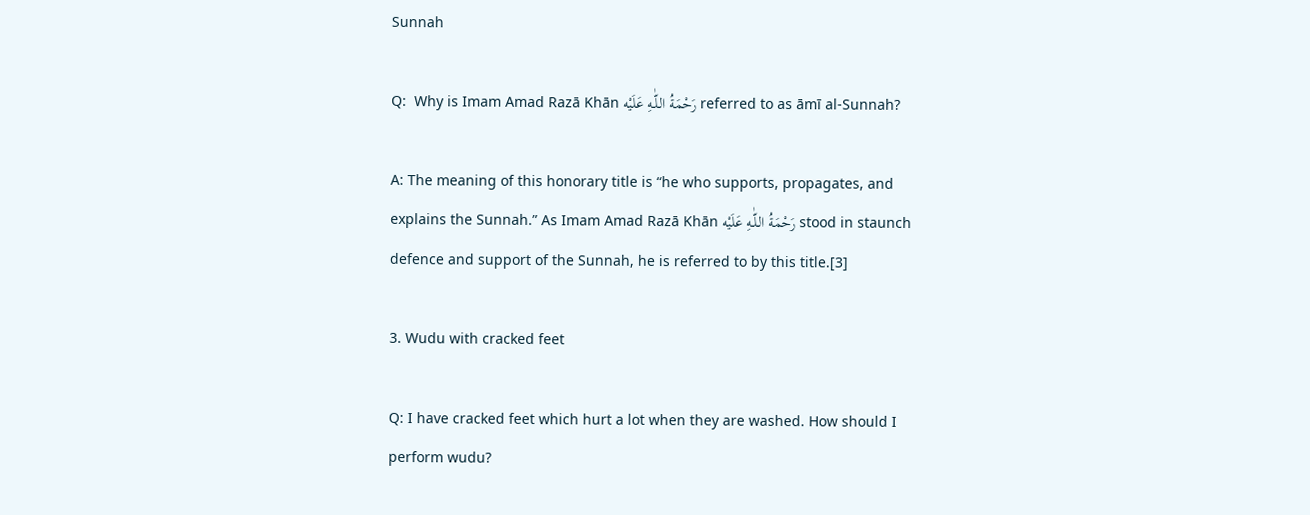Sunnah

Q:  Why is Imam Amad Razā Khān رَحْمَةُ الـلّٰـهِ عَلَيْه referred to as āmī al-Sunnah?

A: The meaning of this honorary title is “he who supports, propagates, and explains the Sunnah.” As Imam Amad Razā Khān رَحْمَةُ الـلّٰـهِ عَلَيْه stood in staunch defence and support of the Sunnah, he is referred to by this title.[3]

3. Wudu with cracked feet

Q: I have cracked feet which hurt a lot when they are washed. How should I perform wudu?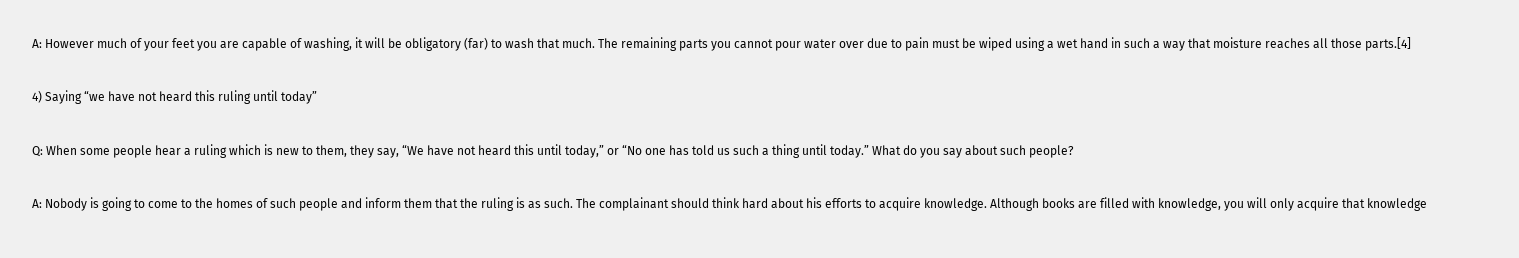A: However much of your feet you are capable of washing, it will be obligatory (far) to wash that much. The remaining parts you cannot pour water over due to pain must be wiped using a wet hand in such a way that moisture reaches all those parts.[4]

4) Saying “we have not heard this ruling until today”

Q: When some people hear a ruling which is new to them, they say, “We have not heard this until today,” or “No one has told us such a thing until today.” What do you say about such people?

A: Nobody is going to come to the homes of such people and inform them that the ruling is as such. The complainant should think hard about his efforts to acquire knowledge. Although books are filled with knowledge, you will only acquire that knowledge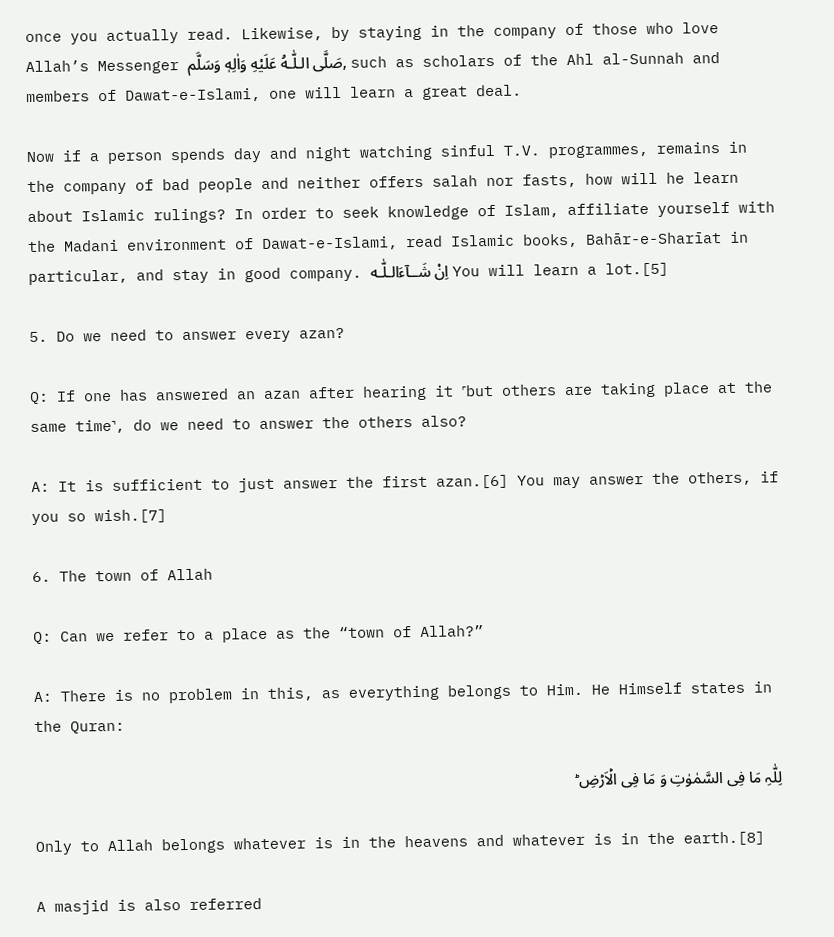once you actually read. Likewise, by staying in the company of those who love Allah’s Messenger صَلَّى الـلّٰـهُ عَلَيْهِ وَاٰلِهٖ وَسَلَّم, such as scholars of the Ahl al-Sunnah and members of Dawat-e-Islami, one will learn a great deal.

Now if a person spends day and night watching sinful T.V. programmes, remains in the company of bad people and neither offers salah nor fasts, how will he learn about Islamic rulings? In order to seek knowledge of Islam, affiliate yourself with the Madani environment of Dawat-e-Islami, read Islamic books, Bahār-e-Sharīat in particular, and stay in good company. اِنْ شَــآءَالـلّٰـه You will learn a lot.[5]

5. Do we need to answer every azan?

Q: If one has answered an azan after hearing it ˹but others are taking place at the same time˺, do we need to answer the others also?

A: It is sufficient to just answer the first azan.[6] You may answer the others, if you so wish.[7]

6. The town of Allah

Q: Can we refer to a place as the “town of Allah?”

A: There is no problem in this, as everything belongs to Him. He Himself states in the Quran:

لِلّٰہِ مَا فِی السَّمٰوٰتِ وَ مَا فِی الۡاَرۡضِ ؕ

Only to Allah belongs whatever is in the heavens and whatever is in the earth.[8]

A masjid is also referred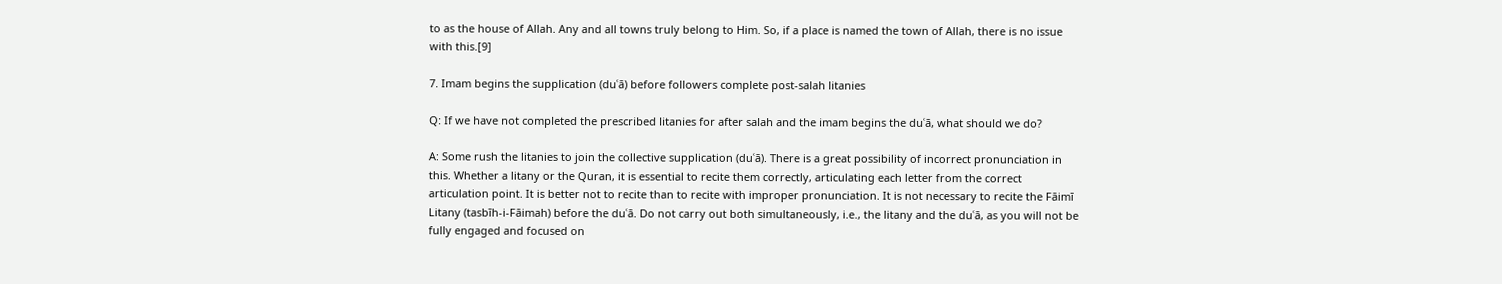to as the house of Allah. Any and all towns truly belong to Him. So, if a place is named the town of Allah, there is no issue with this.[9]

7. Imam begins the supplication (duʿā) before followers complete post-salah litanies

Q: If we have not completed the prescribed litanies for after salah and the imam begins the duʿā, what should we do?

A: Some rush the litanies to join the collective supplication (duʿā). There is a great possibility of incorrect pronunciation in this. Whether a litany or the Quran, it is essential to recite them correctly, articulating each letter from the correct articulation point. It is better not to recite than to recite with improper pronunciation. It is not necessary to recite the Fāimī Litany (tasbīh-i-Fāimah) before the duʿā. Do not carry out both simultaneously, i.e., the litany and the duʿā, as you will not be fully engaged and focused on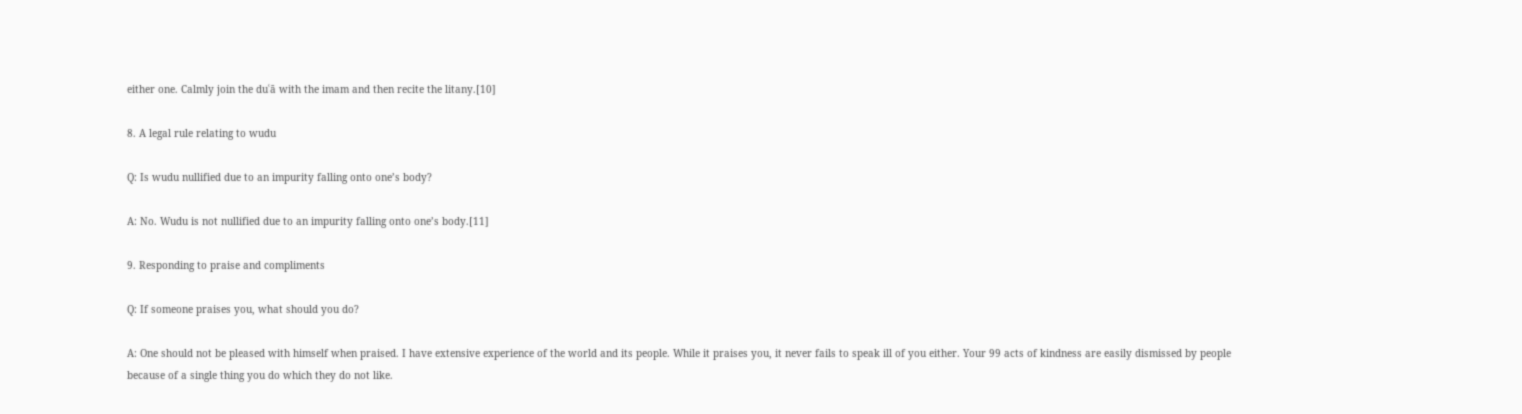either one. Calmly join the duʿā with the imam and then recite the litany.[10]

8. A legal rule relating to wudu

Q: Is wudu nullified due to an impurity falling onto one’s body?

A: No. Wudu is not nullified due to an impurity falling onto one’s body.[11]

9. Responding to praise and compliments

Q: If someone praises you, what should you do?

A: One should not be pleased with himself when praised. I have extensive experience of the world and its people. While it praises you, it never fails to speak ill of you either. Your 99 acts of kindness are easily dismissed by people because of a single thing you do which they do not like.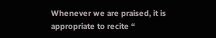Whenever we are praised, it is appropriate to recite “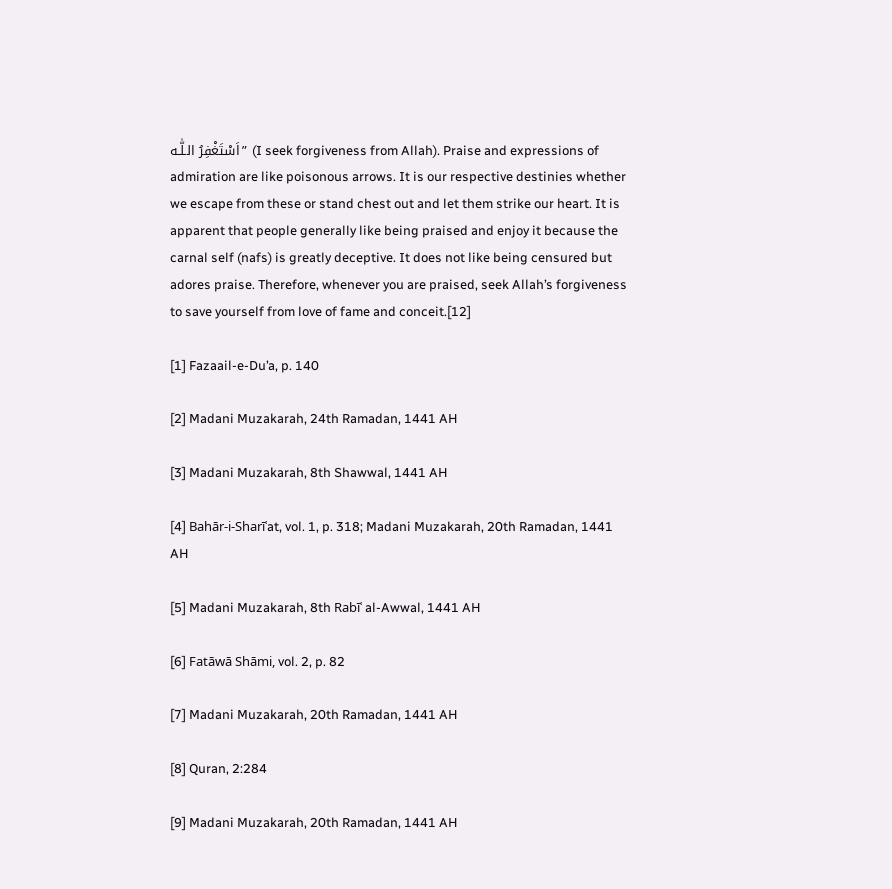اَسْتَغْفِرُ الـلّٰـه” (I seek forgiveness from Allah). Praise and expressions of admiration are like poisonous arrows. It is our respective destinies whether we escape from these or stand chest out and let them strike our heart. It is apparent that people generally like being praised and enjoy it because the carnal self (nafs) is greatly deceptive. It does not like being censured but adores praise. Therefore, whenever you are praised, seek Allah’s forgiveness to save yourself from love of fame and conceit.[12]

[1] Fazaail-e-Du’a, p. 140

[2] Madani Muzakarah, 24th Ramadan, 1441 AH

[3] Madani Muzakarah, 8th Shawwal, 1441 AH

[4] Bahār-i-Sharīʿat, vol. 1, p. 318; Madani Muzakarah, 20th Ramadan, 1441 AH

[5] Madani Muzakarah, 8th Rabīʿ al-Awwal, 1441 AH

[6] Fatāwā Shāmi, vol. 2, p. 82

[7] Madani Muzakarah, 20th Ramadan, 1441 AH

[8] Quran, 2:284

[9] Madani Muzakarah, 20th Ramadan, 1441 AH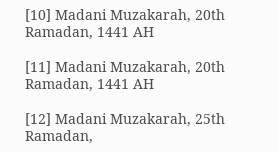[10] Madani Muzakarah, 20th Ramadan, 1441 AH

[11] Madani Muzakarah, 20th Ramadan, 1441 AH

[12] Madani Muzakarah, 25th Ramadan,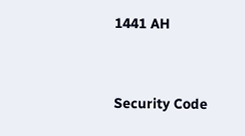1441 AH




Security Code